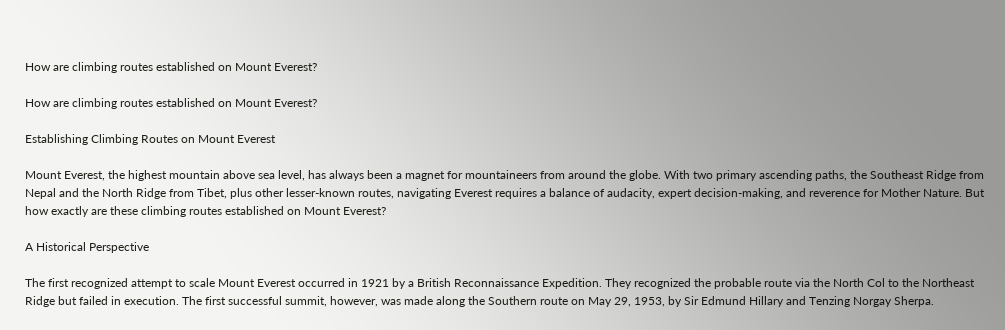How are climbing routes established on Mount Everest?

How are climbing routes established on Mount Everest?

Establishing Climbing Routes on Mount Everest

Mount Everest, the highest mountain above sea level, has always been a magnet for mountaineers from around the globe. With two primary ascending paths, the Southeast Ridge from Nepal and the North Ridge from Tibet, plus other lesser-known routes, navigating Everest requires a balance of audacity, expert decision-making, and reverence for Mother Nature. But how exactly are these climbing routes established on Mount Everest?

A Historical Perspective

The first recognized attempt to scale Mount Everest occurred in 1921 by a British Reconnaissance Expedition. They recognized the probable route via the North Col to the Northeast Ridge but failed in execution. The first successful summit, however, was made along the Southern route on May 29, 1953, by Sir Edmund Hillary and Tenzing Norgay Sherpa.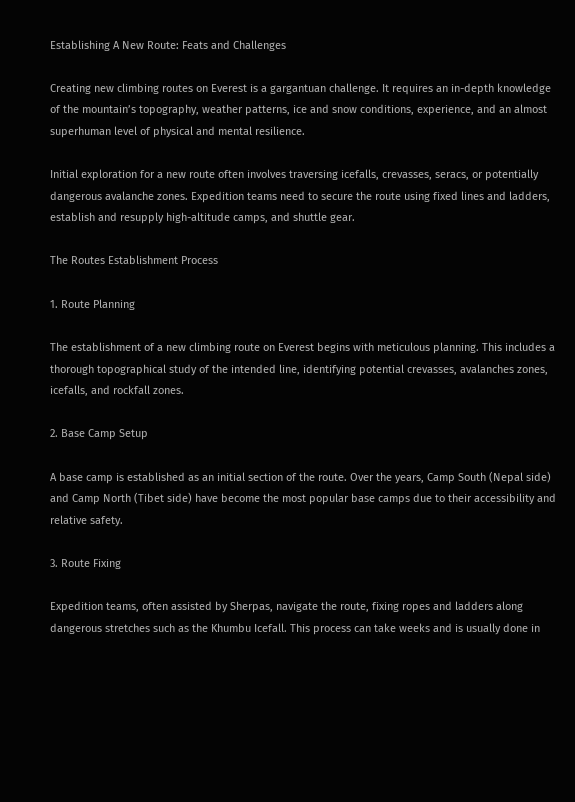Establishing A New Route: Feats and Challenges

Creating new climbing routes on Everest is a gargantuan challenge. It requires an in-depth knowledge of the mountain’s topography, weather patterns, ice and snow conditions, experience, and an almost superhuman level of physical and mental resilience.

Initial exploration for a new route often involves traversing icefalls, crevasses, seracs, or potentially dangerous avalanche zones. Expedition teams need to secure the route using fixed lines and ladders, establish and resupply high-altitude camps, and shuttle gear.

The Routes Establishment Process

1. Route Planning

The establishment of a new climbing route on Everest begins with meticulous planning. This includes a thorough topographical study of the intended line, identifying potential crevasses, avalanches zones, icefalls, and rockfall zones.

2. Base Camp Setup

A base camp is established as an initial section of the route. Over the years, Camp South (Nepal side) and Camp North (Tibet side) have become the most popular base camps due to their accessibility and relative safety.

3. Route Fixing

Expedition teams, often assisted by Sherpas, navigate the route, fixing ropes and ladders along dangerous stretches such as the Khumbu Icefall. This process can take weeks and is usually done in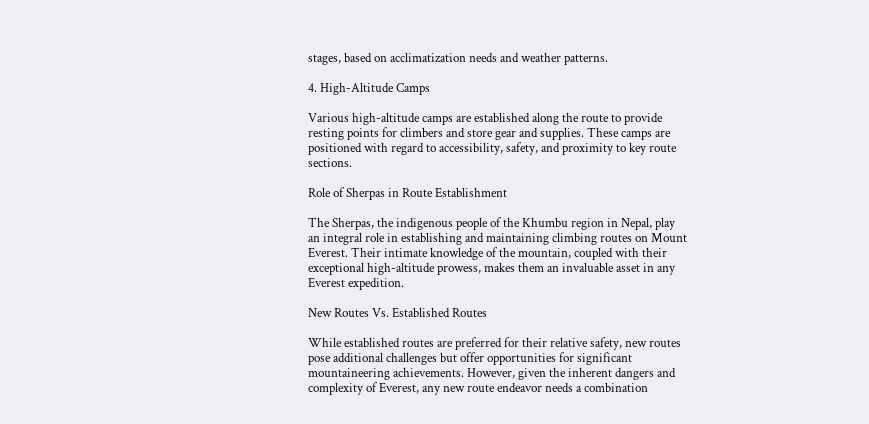stages, based on acclimatization needs and weather patterns.

4. High-Altitude Camps

Various high-altitude camps are established along the route to provide resting points for climbers and store gear and supplies. These camps are positioned with regard to accessibility, safety, and proximity to key route sections.

Role of Sherpas in Route Establishment

The Sherpas, the indigenous people of the Khumbu region in Nepal, play an integral role in establishing and maintaining climbing routes on Mount Everest. Their intimate knowledge of the mountain, coupled with their exceptional high-altitude prowess, makes them an invaluable asset in any Everest expedition.

New Routes Vs. Established Routes

While established routes are preferred for their relative safety, new routes pose additional challenges but offer opportunities for significant mountaineering achievements. However, given the inherent dangers and complexity of Everest, any new route endeavor needs a combination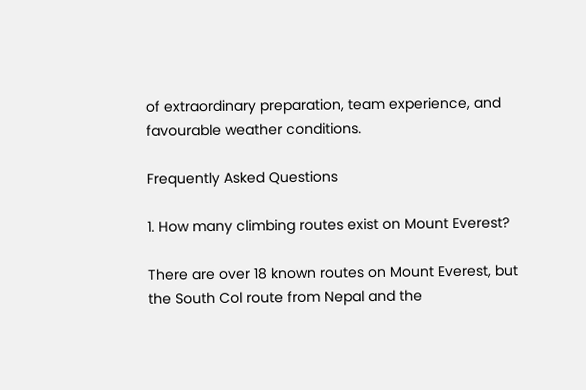of extraordinary preparation, team experience, and favourable weather conditions.

Frequently Asked Questions

1. How many climbing routes exist on Mount Everest?

There are over 18 known routes on Mount Everest, but the South Col route from Nepal and the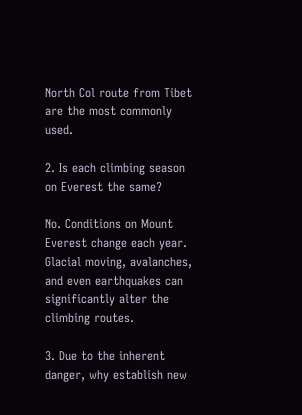North Col route from Tibet are the most commonly used.

2. Is each climbing season on Everest the same?

No. Conditions on Mount Everest change each year. Glacial moving, avalanches, and even earthquakes can significantly alter the climbing routes.

3. Due to the inherent danger, why establish new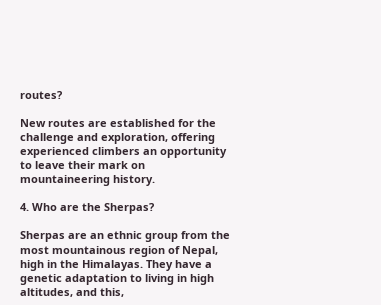routes?

New routes are established for the challenge and exploration, offering experienced climbers an opportunity to leave their mark on mountaineering history.

4. Who are the Sherpas?

Sherpas are an ethnic group from the most mountainous region of Nepal, high in the Himalayas. They have a genetic adaptation to living in high altitudes, and this,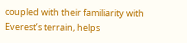coupled with their familiarity with Everest’s terrain, helps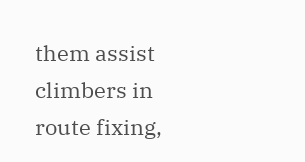them assist climbers in route fixing,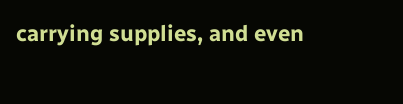carrying supplies, and even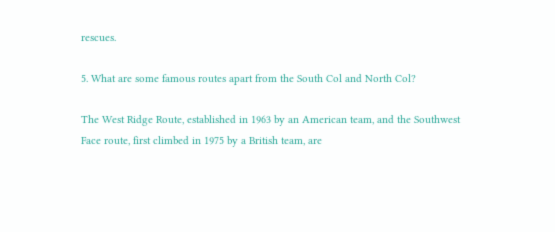rescues.

5. What are some famous routes apart from the South Col and North Col?

The West Ridge Route, established in 1963 by an American team, and the Southwest Face route, first climbed in 1975 by a British team, are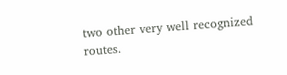two other very well recognized routes.